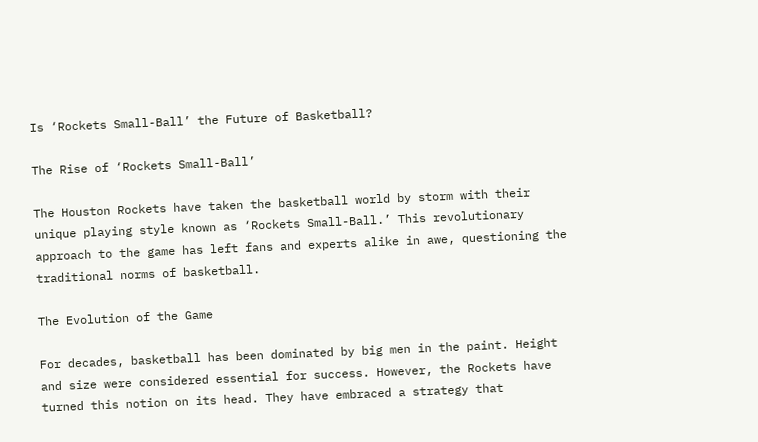Is ‘Rockets Small-Ball’ the Future of Basketball?

The Rise of ‘Rockets Small-Ball’

The Houston Rockets have taken the basketball world by storm with their unique playing style known as ‘Rockets Small-Ball.’ This revolutionary approach to the game has left fans and experts alike in awe, questioning the traditional norms of basketball.

The Evolution of the Game

For decades, basketball has been dominated by big men in the paint. Height and size were considered essential for success. However, the Rockets have turned this notion on its head. They have embraced a strategy that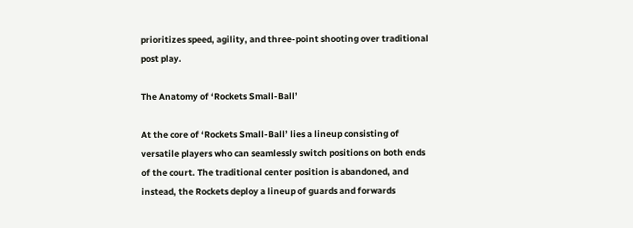prioritizes speed, agility, and three-point shooting over traditional post play.

The Anatomy of ‘Rockets Small-Ball’

At the core of ‘Rockets Small-Ball’ lies a lineup consisting of versatile players who can seamlessly switch positions on both ends of the court. The traditional center position is abandoned, and instead, the Rockets deploy a lineup of guards and forwards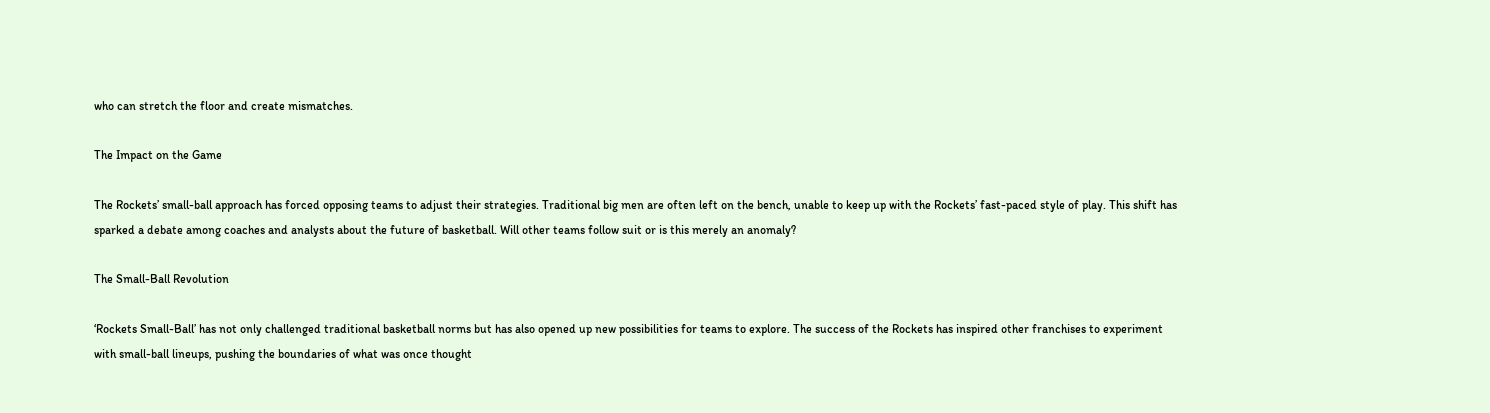who can stretch the floor and create mismatches.

The Impact on the Game

The Rockets’ small-ball approach has forced opposing teams to adjust their strategies. Traditional big men are often left on the bench, unable to keep up with the Rockets’ fast-paced style of play. This shift has sparked a debate among coaches and analysts about the future of basketball. Will other teams follow suit or is this merely an anomaly?

The Small-Ball Revolution

‘Rockets Small-Ball’ has not only challenged traditional basketball norms but has also opened up new possibilities for teams to explore. The success of the Rockets has inspired other franchises to experiment with small-ball lineups, pushing the boundaries of what was once thought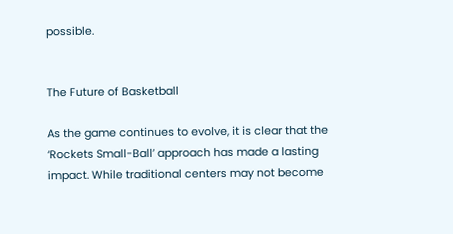possible.


The Future of Basketball

As the game continues to evolve, it is clear that the ‘Rockets Small-Ball’ approach has made a lasting impact. While traditional centers may not become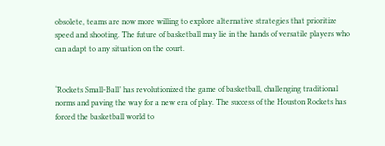obsolete, teams are now more willing to explore alternative strategies that prioritize speed and shooting. The future of basketball may lie in the hands of versatile players who can adapt to any situation on the court.


‘Rockets Small-Ball’ has revolutionized the game of basketball, challenging traditional norms and paving the way for a new era of play. The success of the Houston Rockets has forced the basketball world to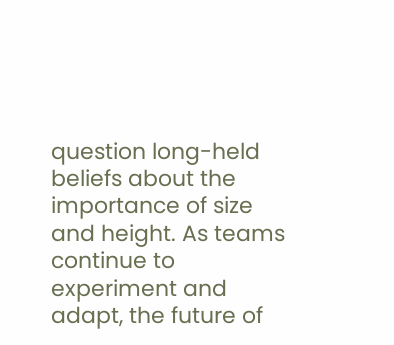question long-held beliefs about the importance of size and height. As teams continue to experiment and adapt, the future of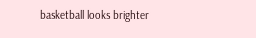basketball looks brighter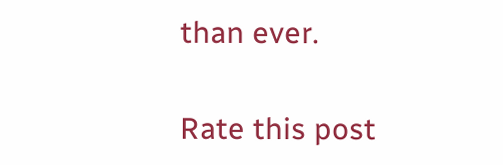than ever.

Rate this post